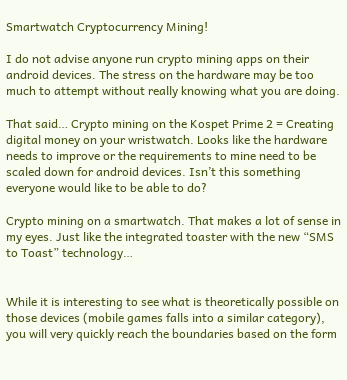Smartwatch Cryptocurrency Mining!

I do not advise anyone run crypto mining apps on their android devices. The stress on the hardware may be too much to attempt without really knowing what you are doing.

That said… Crypto mining on the Kospet Prime 2 = Creating digital money on your wristwatch. Looks like the hardware needs to improve or the requirements to mine need to be scaled down for android devices. Isn’t this something everyone would like to be able to do?

Crypto mining on a smartwatch. That makes a lot of sense in my eyes. Just like the integrated toaster with the new “SMS to Toast” technology…


While it is interesting to see what is theoretically possible on those devices (mobile games falls into a similar category), you will very quickly reach the boundaries based on the form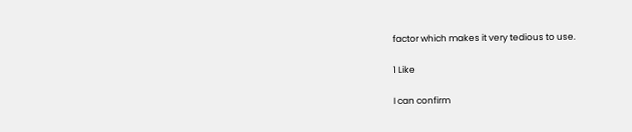factor which makes it very tedious to use.

1 Like

I can confirm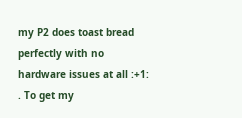my P2 does toast bread perfectly with no hardware issues at all :+1: . To get my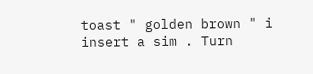toast " golden brown " i insert a sim . Turn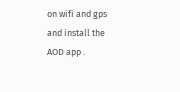on wifi and gps and install the AOD app .